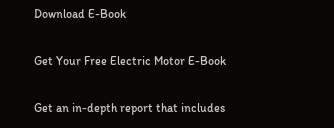Download E-Book

Get Your Free Electric Motor E-Book

Get an in-depth report that includes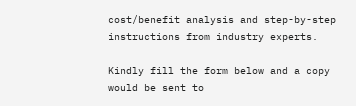cost/benefit analysis and step-by-step instructions from industry experts.

Kindly fill the form below and a copy would be sent to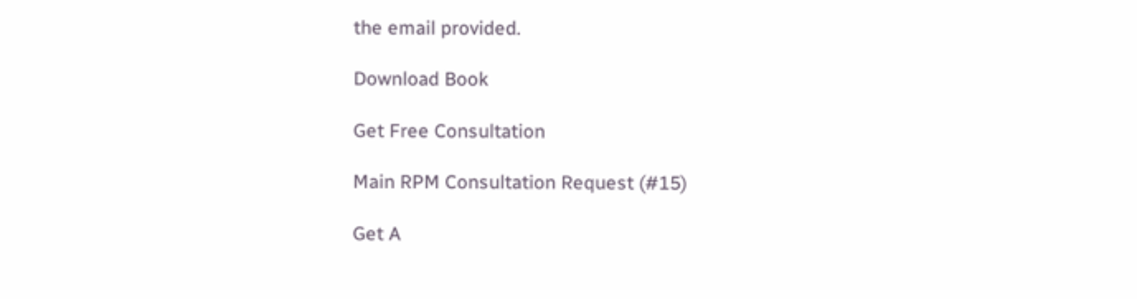the email provided.

Download Book

Get Free Consultation

Main RPM Consultation Request (#15)

Get A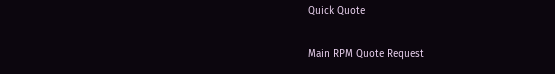Quick Quote

Main RPM Quote Request